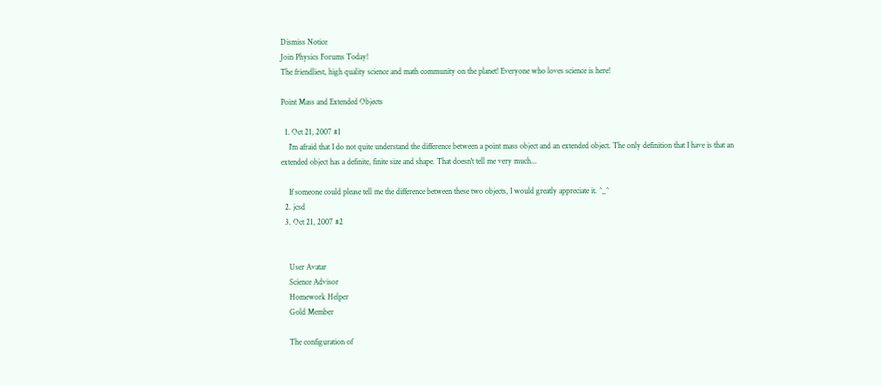Dismiss Notice
Join Physics Forums Today!
The friendliest, high quality science and math community on the planet! Everyone who loves science is here!

Point Mass and Extended Objects

  1. Oct 21, 2007 #1
    I'm afraid that I do not quite understand the difference between a point mass object and an extended object. The only definition that I have is that an extended object has a definite, finite size and shape. That doesn't tell me very much...

    If someone could please tell me the difference between these two objects, I would greatly appreciate it. ^_^
  2. jcsd
  3. Oct 21, 2007 #2


    User Avatar
    Science Advisor
    Homework Helper
    Gold Member

    The configuration of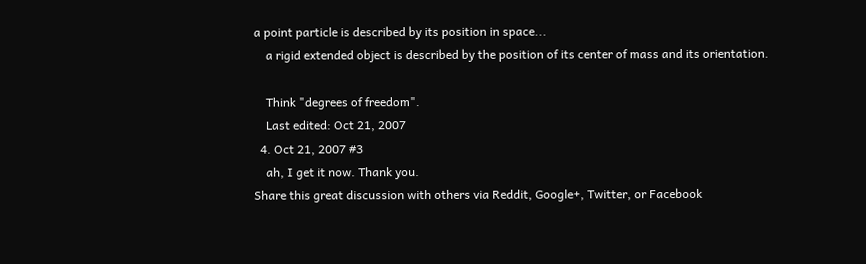a point particle is described by its position in space...
    a rigid extended object is described by the position of its center of mass and its orientation.

    Think "degrees of freedom".
    Last edited: Oct 21, 2007
  4. Oct 21, 2007 #3
    ah, I get it now. Thank you.
Share this great discussion with others via Reddit, Google+, Twitter, or Facebook